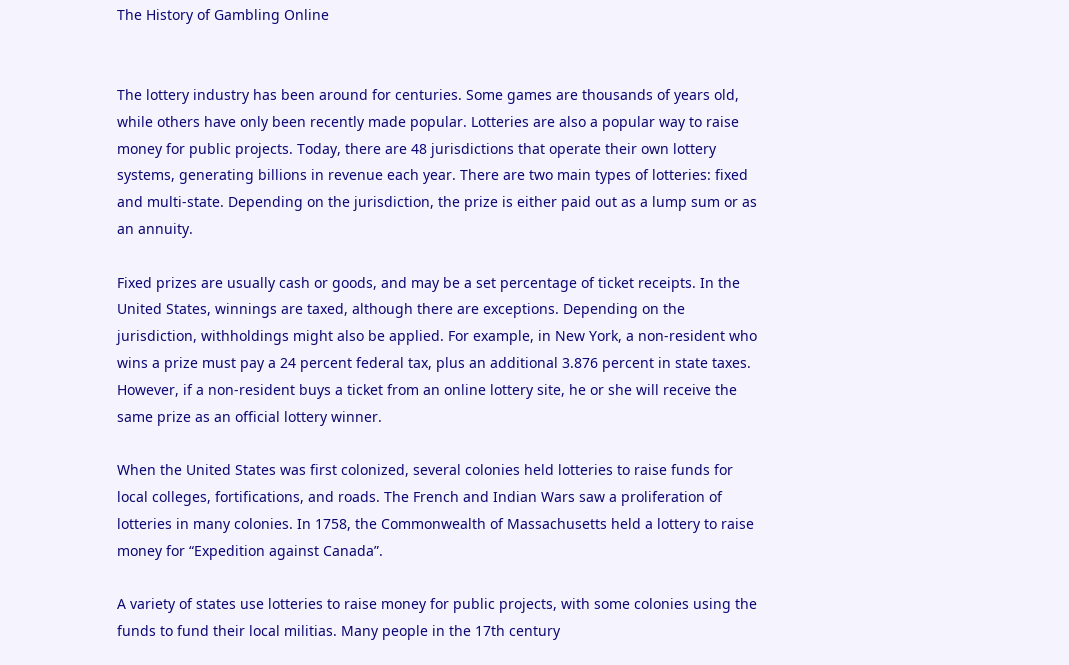The History of Gambling Online


The lottery industry has been around for centuries. Some games are thousands of years old, while others have only been recently made popular. Lotteries are also a popular way to raise money for public projects. Today, there are 48 jurisdictions that operate their own lottery systems, generating billions in revenue each year. There are two main types of lotteries: fixed and multi-state. Depending on the jurisdiction, the prize is either paid out as a lump sum or as an annuity.

Fixed prizes are usually cash or goods, and may be a set percentage of ticket receipts. In the United States, winnings are taxed, although there are exceptions. Depending on the jurisdiction, withholdings might also be applied. For example, in New York, a non-resident who wins a prize must pay a 24 percent federal tax, plus an additional 3.876 percent in state taxes. However, if a non-resident buys a ticket from an online lottery site, he or she will receive the same prize as an official lottery winner.

When the United States was first colonized, several colonies held lotteries to raise funds for local colleges, fortifications, and roads. The French and Indian Wars saw a proliferation of lotteries in many colonies. In 1758, the Commonwealth of Massachusetts held a lottery to raise money for “Expedition against Canada”.

A variety of states use lotteries to raise money for public projects, with some colonies using the funds to fund their local militias. Many people in the 17th century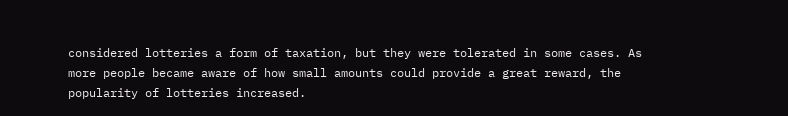considered lotteries a form of taxation, but they were tolerated in some cases. As more people became aware of how small amounts could provide a great reward, the popularity of lotteries increased.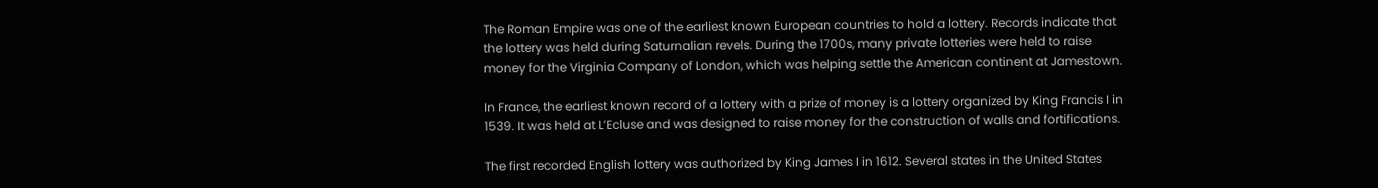The Roman Empire was one of the earliest known European countries to hold a lottery. Records indicate that the lottery was held during Saturnalian revels. During the 1700s, many private lotteries were held to raise money for the Virginia Company of London, which was helping settle the American continent at Jamestown.

In France, the earliest known record of a lottery with a prize of money is a lottery organized by King Francis I in 1539. It was held at L’Ecluse and was designed to raise money for the construction of walls and fortifications.

The first recorded English lottery was authorized by King James I in 1612. Several states in the United States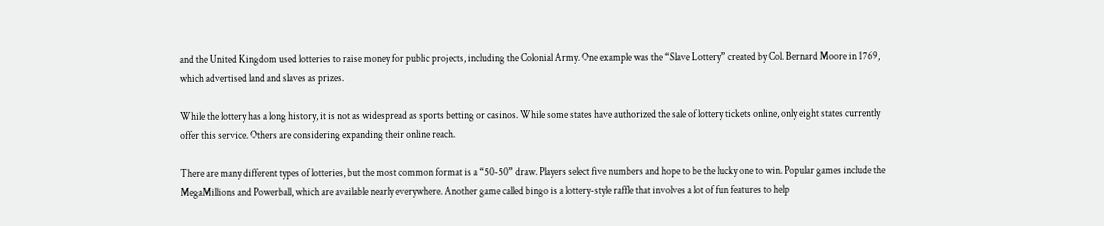and the United Kingdom used lotteries to raise money for public projects, including the Colonial Army. One example was the “Slave Lottery” created by Col. Bernard Moore in 1769, which advertised land and slaves as prizes.

While the lottery has a long history, it is not as widespread as sports betting or casinos. While some states have authorized the sale of lottery tickets online, only eight states currently offer this service. Others are considering expanding their online reach.

There are many different types of lotteries, but the most common format is a “50-50” draw. Players select five numbers and hope to be the lucky one to win. Popular games include the MegaMillions and Powerball, which are available nearly everywhere. Another game called bingo is a lottery-style raffle that involves a lot of fun features to help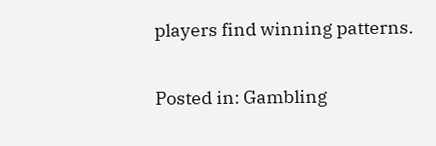players find winning patterns.

Posted in: Gambling